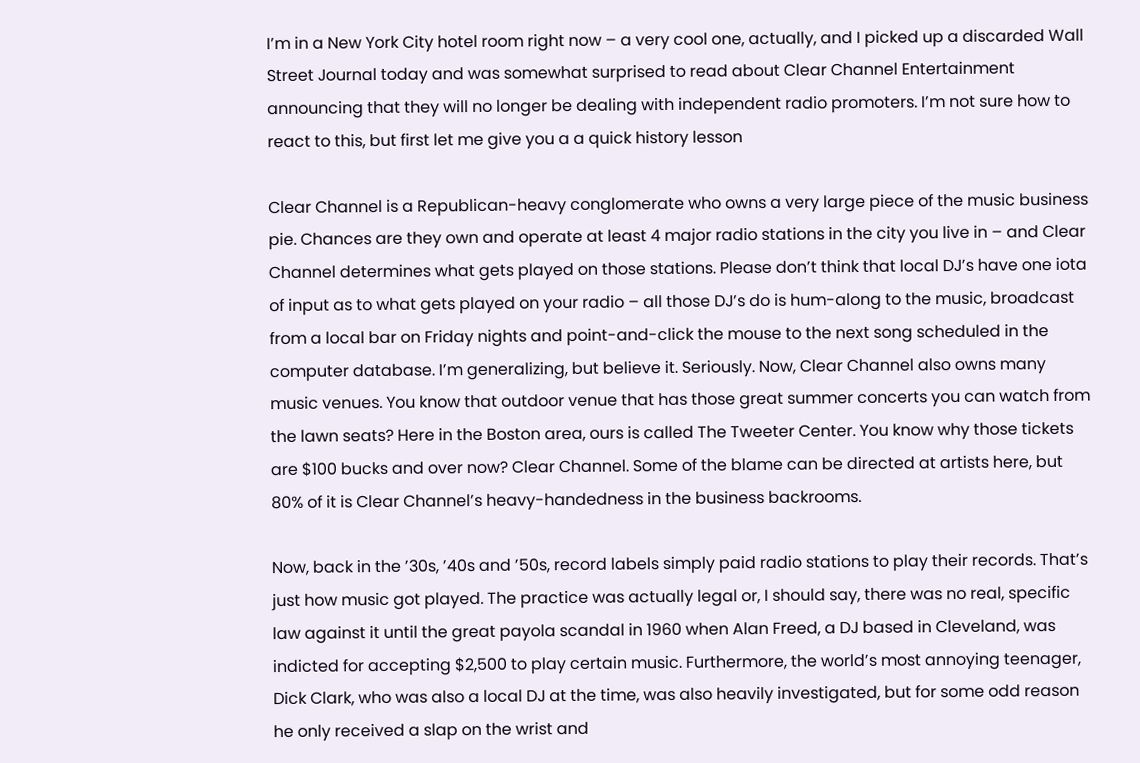I’m in a New York City hotel room right now – a very cool one, actually, and I picked up a discarded Wall Street Journal today and was somewhat surprised to read about Clear Channel Entertainment announcing that they will no longer be dealing with independent radio promoters. I’m not sure how to react to this, but first let me give you a a quick history lesson

Clear Channel is a Republican-heavy conglomerate who owns a very large piece of the music business pie. Chances are they own and operate at least 4 major radio stations in the city you live in – and Clear Channel determines what gets played on those stations. Please don’t think that local DJ’s have one iota of input as to what gets played on your radio – all those DJ’s do is hum-along to the music, broadcast from a local bar on Friday nights and point-and-click the mouse to the next song scheduled in the computer database. I’m generalizing, but believe it. Seriously. Now, Clear Channel also owns many music venues. You know that outdoor venue that has those great summer concerts you can watch from the lawn seats? Here in the Boston area, ours is called The Tweeter Center. You know why those tickets are $100 bucks and over now? Clear Channel. Some of the blame can be directed at artists here, but 80% of it is Clear Channel’s heavy-handedness in the business backrooms.

Now, back in the ’30s, ’40s and ’50s, record labels simply paid radio stations to play their records. That’s just how music got played. The practice was actually legal or, I should say, there was no real, specific law against it until the great payola scandal in 1960 when Alan Freed, a DJ based in Cleveland, was indicted for accepting $2,500 to play certain music. Furthermore, the world’s most annoying teenager, Dick Clark, who was also a local DJ at the time, was also heavily investigated, but for some odd reason he only received a slap on the wrist and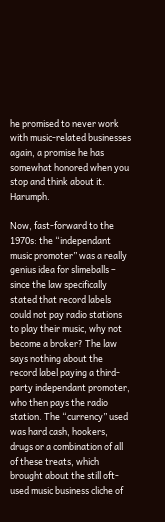he promised to never work with music-related businesses again, a promise he has somewhat honored when you stop and think about it. Harumph.

Now, fast-forward to the 1970s: the “independant music promoter” was a really genius idea for slimeballs – since the law specifically stated that record labels could not pay radio stations to play their music, why not become a broker? The law says nothing about the record label paying a third-party independant promoter, who then pays the radio station. The “currency” used was hard cash, hookers, drugs or a combination of all of these treats, which brought about the still oft-used music business cliche of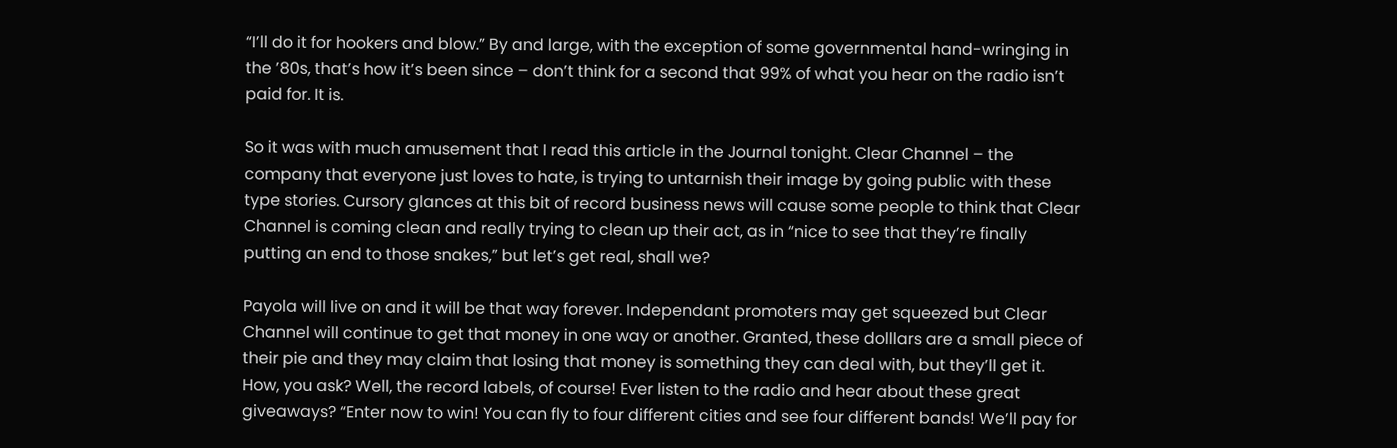“I’ll do it for hookers and blow.” By and large, with the exception of some governmental hand-wringing in the ’80s, that’s how it’s been since – don’t think for a second that 99% of what you hear on the radio isn’t paid for. It is.

So it was with much amusement that I read this article in the Journal tonight. Clear Channel – the company that everyone just loves to hate, is trying to untarnish their image by going public with these type stories. Cursory glances at this bit of record business news will cause some people to think that Clear Channel is coming clean and really trying to clean up their act, as in “nice to see that they’re finally putting an end to those snakes,” but let’s get real, shall we?

Payola will live on and it will be that way forever. Independant promoters may get squeezed but Clear Channel will continue to get that money in one way or another. Granted, these dolllars are a small piece of their pie and they may claim that losing that money is something they can deal with, but they’ll get it. How, you ask? Well, the record labels, of course! Ever listen to the radio and hear about these great giveaways? “Enter now to win! You can fly to four different cities and see four different bands! We’ll pay for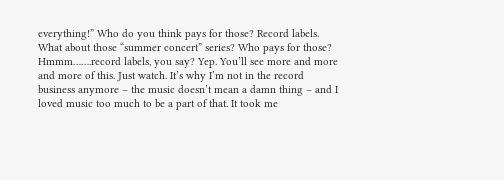everything!” Who do you think pays for those? Record labels. What about those “summer concert” series? Who pays for those? Hmmm…….record labels, you say? Yep. You’ll see more and more and more of this. Just watch. It’s why I’m not in the record business anymore – the music doesn’t mean a damn thing – and I loved music too much to be a part of that. It took me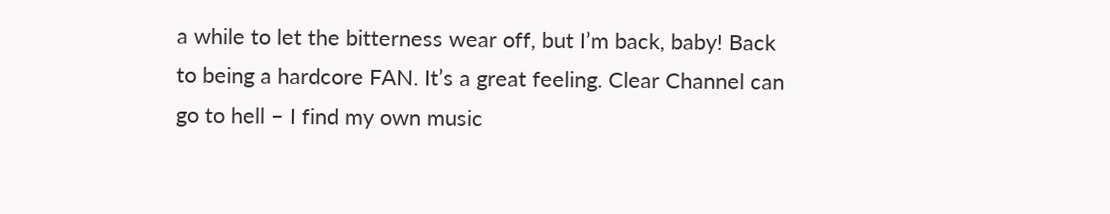a while to let the bitterness wear off, but I’m back, baby! Back to being a hardcore FAN. It’s a great feeling. Clear Channel can go to hell – I find my own music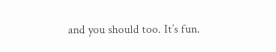and you should too. It’s fun.